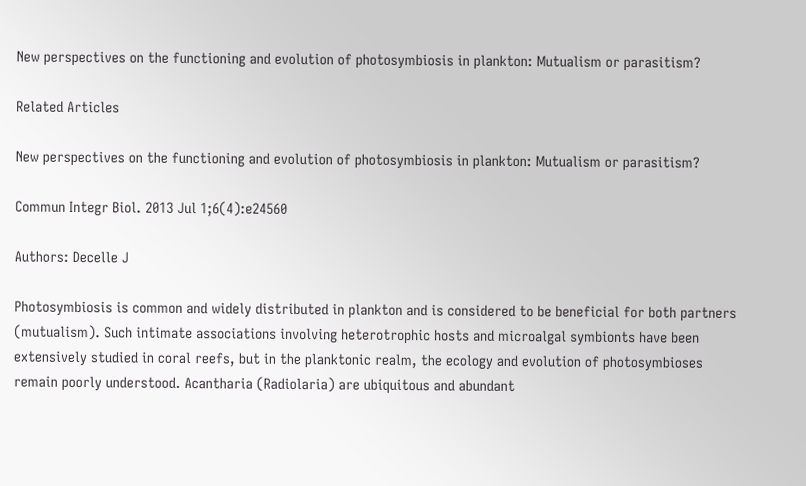New perspectives on the functioning and evolution of photosymbiosis in plankton: Mutualism or parasitism?

Related Articles

New perspectives on the functioning and evolution of photosymbiosis in plankton: Mutualism or parasitism?

Commun Integr Biol. 2013 Jul 1;6(4):e24560

Authors: Decelle J

Photosymbiosis is common and widely distributed in plankton and is considered to be beneficial for both partners (mutualism). Such intimate associations involving heterotrophic hosts and microalgal symbionts have been extensively studied in coral reefs, but in the planktonic realm, the ecology and evolution of photosymbioses remain poorly understood. Acantharia (Radiolaria) are ubiquitous and abundant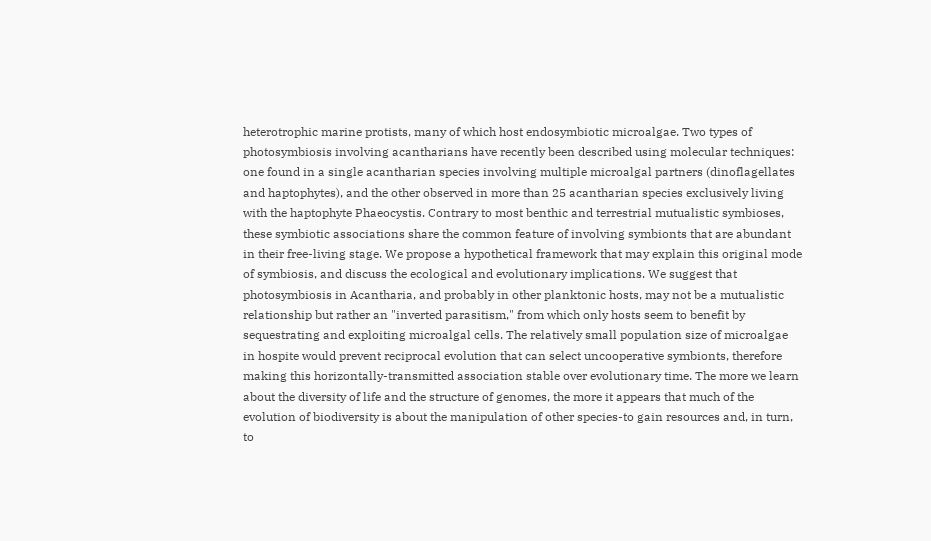heterotrophic marine protists, many of which host endosymbiotic microalgae. Two types of photosymbiosis involving acantharians have recently been described using molecular techniques: one found in a single acantharian species involving multiple microalgal partners (dinoflagellates and haptophytes), and the other observed in more than 25 acantharian species exclusively living with the haptophyte Phaeocystis. Contrary to most benthic and terrestrial mutualistic symbioses, these symbiotic associations share the common feature of involving symbionts that are abundant in their free-living stage. We propose a hypothetical framework that may explain this original mode of symbiosis, and discuss the ecological and evolutionary implications. We suggest that photosymbiosis in Acantharia, and probably in other planktonic hosts, may not be a mutualistic relationship but rather an "inverted parasitism," from which only hosts seem to benefit by sequestrating and exploiting microalgal cells. The relatively small population size of microalgae in hospite would prevent reciprocal evolution that can select uncooperative symbionts, therefore making this horizontally-transmitted association stable over evolutionary time. The more we learn about the diversity of life and the structure of genomes, the more it appears that much of the evolution of biodiversity is about the manipulation of other species-to gain resources and, in turn, to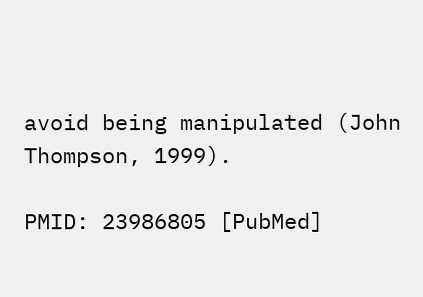avoid being manipulated (John Thompson, 1999).

PMID: 23986805 [PubMed]